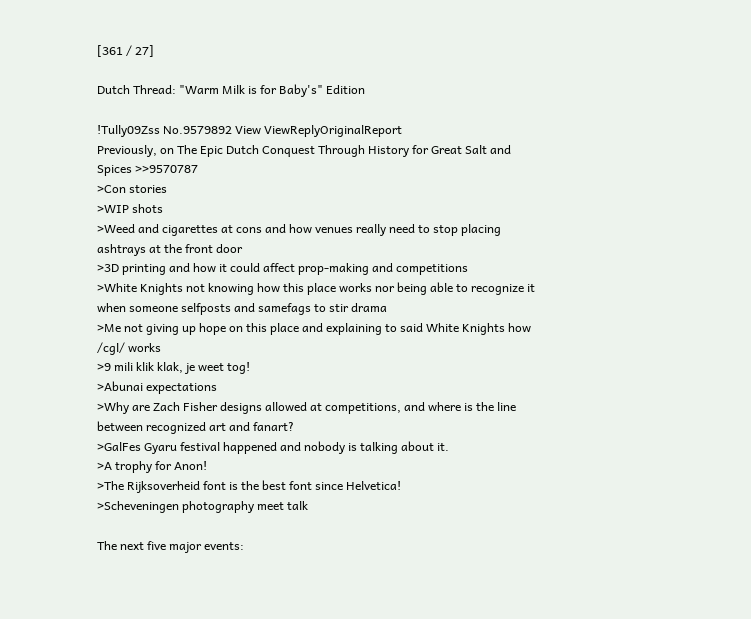[361 / 27]

Dutch Thread: "Warm Milk is for Baby's" Edition

!Tully09Zss No.9579892 View ViewReplyOriginalReport
Previously, on The Epic Dutch Conquest Through History for Great Salt and Spices >>9570787
>Con stories
>WIP shots
>Weed and cigarettes at cons and how venues really need to stop placing ashtrays at the front door
>3D printing and how it could affect prop-making and competitions
>White Knights not knowing how this place works nor being able to recognize it when someone selfposts and samefags to stir drama
>Me not giving up hope on this place and explaining to said White Knights how /cgl/ works
>9 mili klik klak, je weet tog!
>Abunai expectations
>Why are Zach Fisher designs allowed at competitions, and where is the line between recognized art and fanart?
>GalFes Gyaru festival happened and nobody is talking about it.
>A trophy for Anon!
>The Rijksoverheid font is the best font since Helvetica!
>Scheveningen photography meet talk

The next five major events: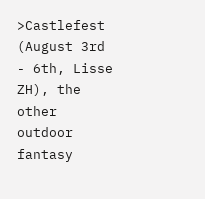>Castlefest (August 3rd - 6th, Lisse ZH), the other outdoor fantasy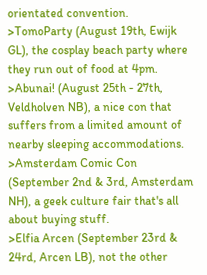orientated convention.
>TomoParty (August 19th, Ewijk GL), the cosplay beach party where they run out of food at 4pm.
>Abunai! (August 25th - 27th, Veldholven NB), a nice con that suffers from a limited amount of nearby sleeping accommodations.
>Amsterdam Comic Con (September 2nd & 3rd, Amsterdam NH), a geek culture fair that's all about buying stuff.
>Elfia Arcen (September 23rd & 24rd, Arcen LB), not the other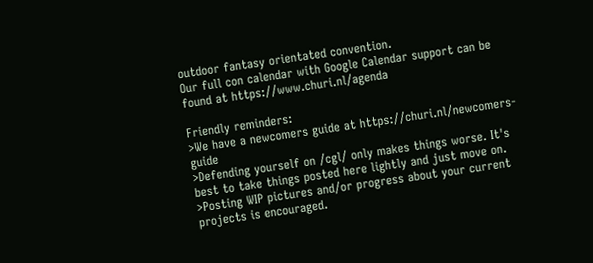outdoor fantasy orientated convention.
Our full con calendar with Google Calendar support can be found at https://www.churi.nl/agenda

Friendly reminders:
>We have a newcomers guide at https://churi.nl/newcomers-guide
>Defending yourself on /cgl/ only makes things worse. It's best to take things posted here lightly and just move on.
>Posting WIP pictures and/or progress about your current projects is encouraged.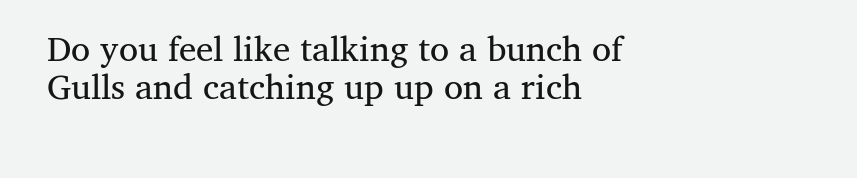Do you feel like talking to a bunch of Gulls and catching up up on a rich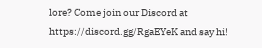lore? Come join our Discord at https://discord.gg/RgaEYeK and say hi!